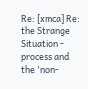Re: [xmca] Re: the Strange Situation - process and the 'non-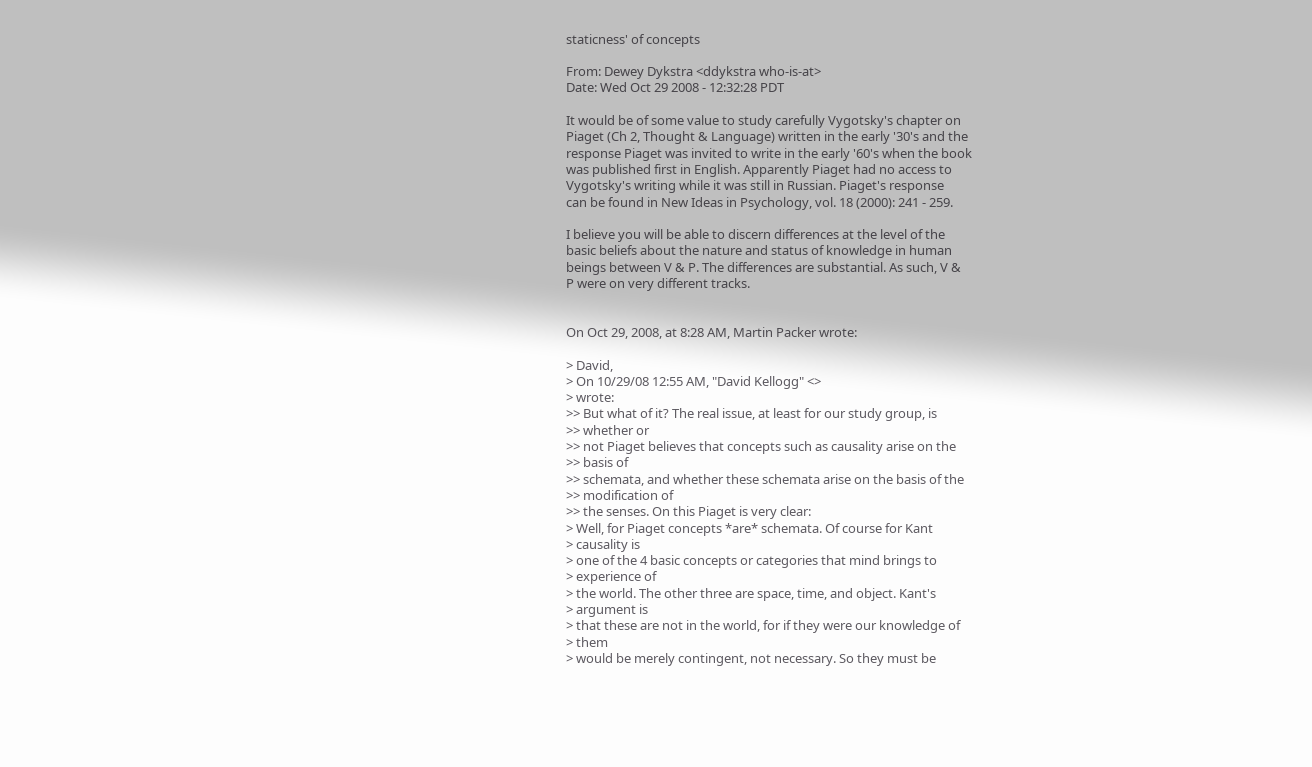staticness' of concepts

From: Dewey Dykstra <ddykstra who-is-at>
Date: Wed Oct 29 2008 - 12:32:28 PDT

It would be of some value to study carefully Vygotsky's chapter on
Piaget (Ch 2, Thought & Language) written in the early '30's and the
response Piaget was invited to write in the early '60's when the book
was published first in English. Apparently Piaget had no access to
Vygotsky's writing while it was still in Russian. Piaget's response
can be found in New Ideas in Psychology, vol. 18 (2000): 241 - 259.

I believe you will be able to discern differences at the level of the
basic beliefs about the nature and status of knowledge in human
beings between V & P. The differences are substantial. As such, V &
P were on very different tracks.


On Oct 29, 2008, at 8:28 AM, Martin Packer wrote:

> David,
> On 10/29/08 12:55 AM, "David Kellogg" <>
> wrote:
>> But what of it? The real issue, at least for our study group, is
>> whether or
>> not Piaget believes that concepts such as causality arise on the
>> basis of
>> schemata, and whether these schemata arise on the basis of the
>> modification of
>> the senses. On this Piaget is very clear:
> Well, for Piaget concepts *are* schemata. Of course for Kant
> causality is
> one of the 4 basic concepts or categories that mind brings to
> experience of
> the world. The other three are space, time, and object. Kant's
> argument is
> that these are not in the world, for if they were our knowledge of
> them
> would be merely contingent, not necessary. So they must be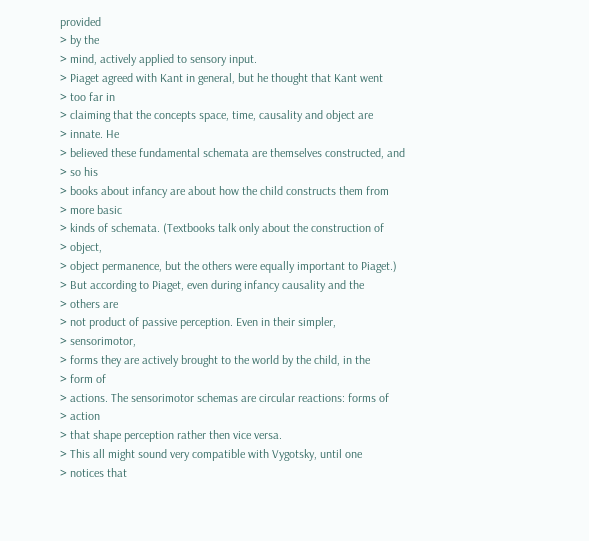provided
> by the
> mind, actively applied to sensory input.
> Piaget agreed with Kant in general, but he thought that Kant went
> too far in
> claiming that the concepts space, time, causality and object are
> innate. He
> believed these fundamental schemata are themselves constructed, and
> so his
> books about infancy are about how the child constructs them from
> more basic
> kinds of schemata. (Textbooks talk only about the construction of
> object,
> object permanence, but the others were equally important to Piaget.)
> But according to Piaget, even during infancy causality and the
> others are
> not product of passive perception. Even in their simpler,
> sensorimotor,
> forms they are actively brought to the world by the child, in the
> form of
> actions. The sensorimotor schemas are circular reactions: forms of
> action
> that shape perception rather then vice versa.
> This all might sound very compatible with Vygotsky, until one
> notices that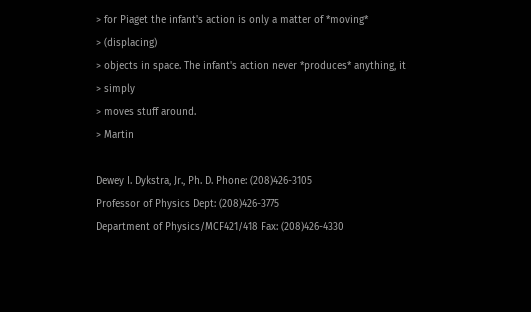> for Piaget the infant's action is only a matter of *moving*
> (displacing)
> objects in space. The infant's action never *produces* anything, it
> simply
> moves stuff around.
> Martin

Dewey I. Dykstra, Jr., Ph. D. Phone: (208)426-3105
Professor of Physics Dept: (208)426-3775
Department of Physics/MCF421/418 Fax: (208)426-4330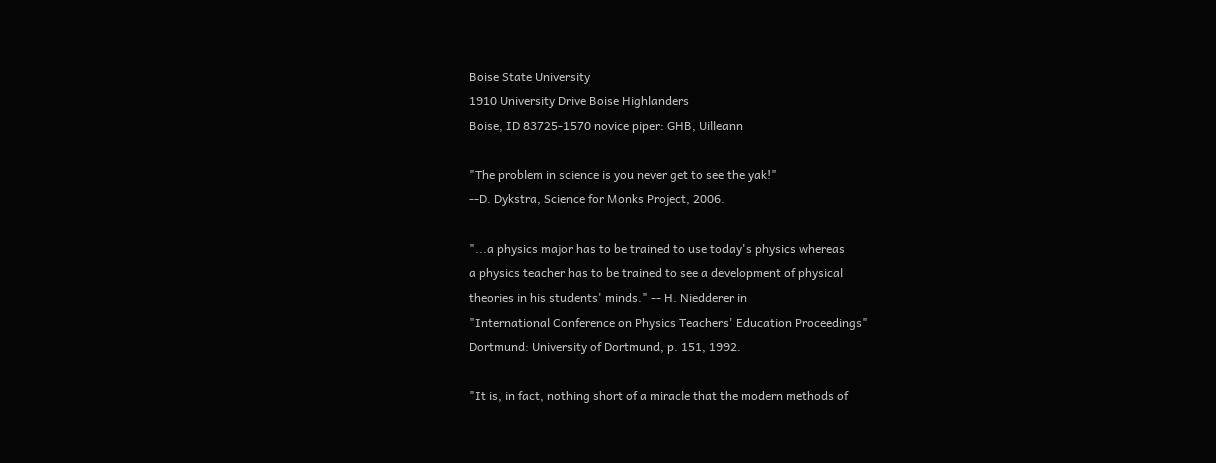Boise State University
1910 University Drive Boise Highlanders
Boise, ID 83725-1570 novice piper: GHB, Uilleann

"The problem in science is you never get to see the yak!"
--D. Dykstra, Science for Monks Project, 2006.

"...a physics major has to be trained to use today's physics whereas
a physics teacher has to be trained to see a development of physical
theories in his students' minds." -- H. Niedderer in
"International Conference on Physics Teachers' Education Proceedings"
Dortmund: University of Dortmund, p. 151, 1992.

"It is, in fact, nothing short of a miracle that the modern methods of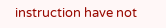instruction have not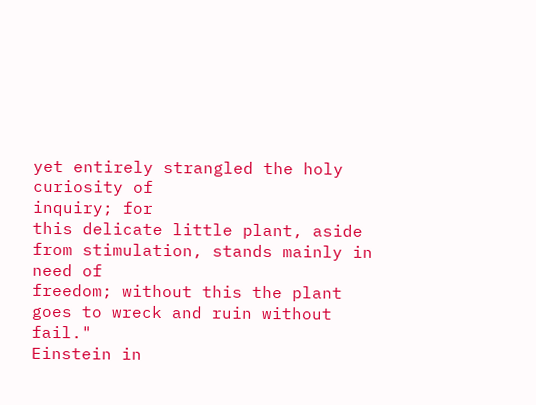yet entirely strangled the holy curiosity of
inquiry; for
this delicate little plant, aside from stimulation, stands mainly in
need of
freedom; without this the plant goes to wreck and ruin without fail."
Einstein in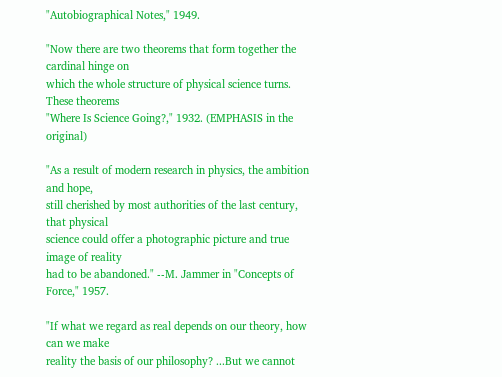"Autobiographical Notes," 1949.

"Now there are two theorems that form together the cardinal hinge on
which the whole structure of physical science turns. These theorems
"Where Is Science Going?," 1932. (EMPHASIS in the original)

"As a result of modern research in physics, the ambition and hope,
still cherished by most authorities of the last century, that physical
science could offer a photographic picture and true image of reality
had to be abandoned." --M. Jammer in "Concepts of Force," 1957.

"If what we regard as real depends on our theory, how can we make
reality the basis of our philosophy? ...But we cannot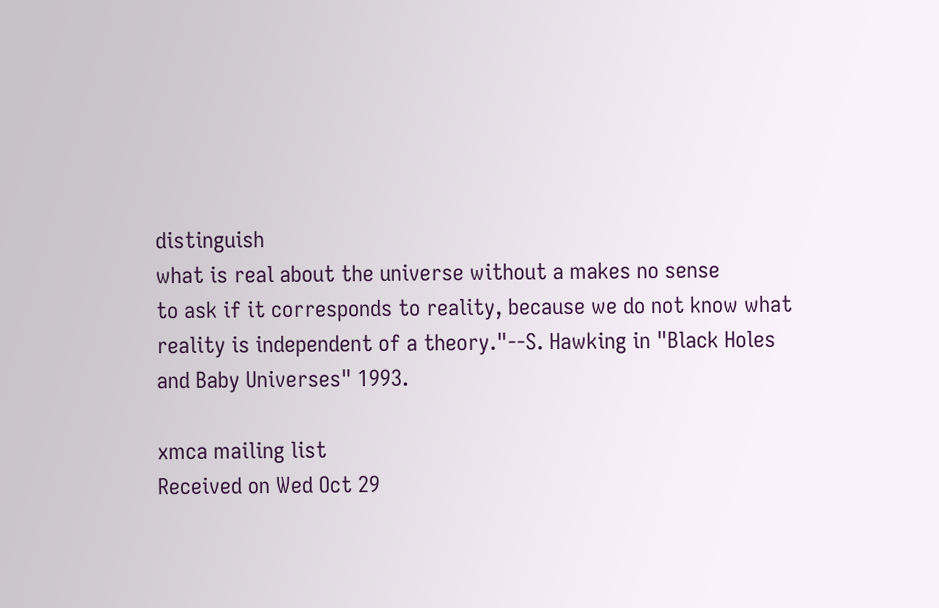distinguish
what is real about the universe without a makes no sense
to ask if it corresponds to reality, because we do not know what
reality is independent of a theory."--S. Hawking in "Black Holes
and Baby Universes" 1993.

xmca mailing list
Received on Wed Oct 29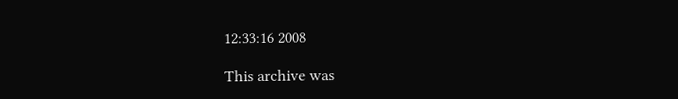12:33:16 2008

This archive was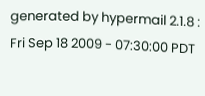generated by hypermail 2.1.8 : Fri Sep 18 2009 - 07:30:00 PDT